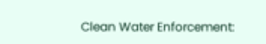Clean Water Enforcement: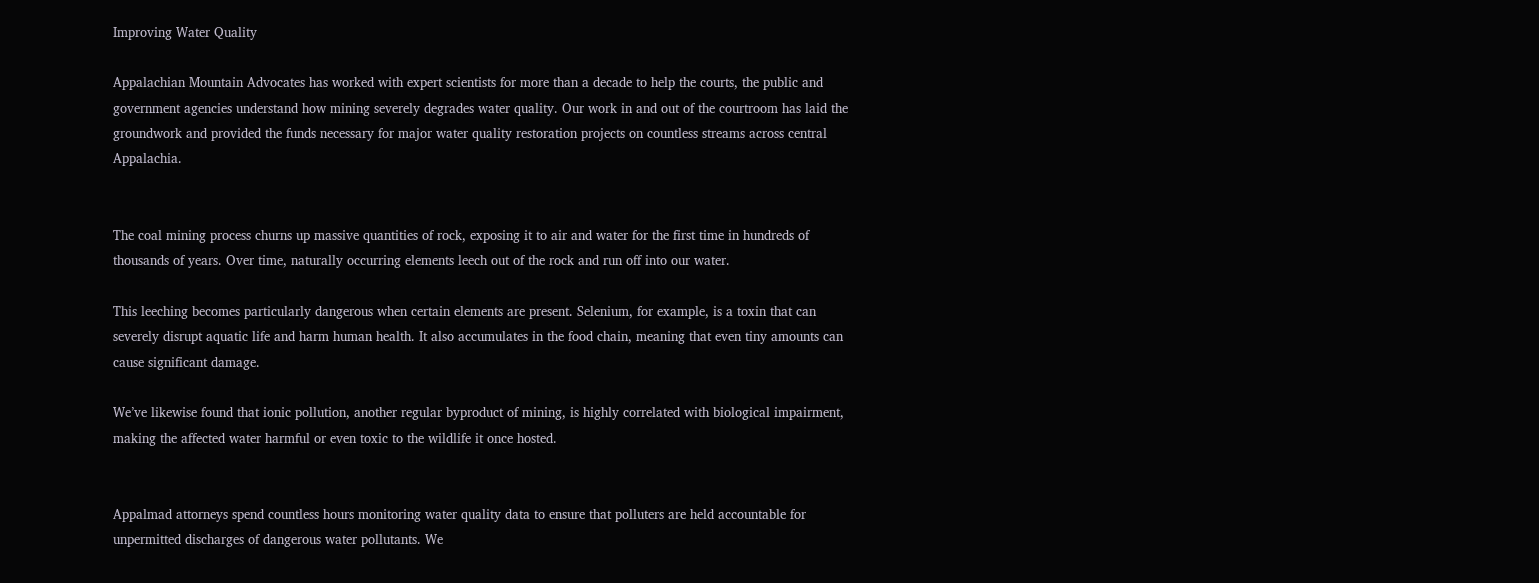Improving Water Quality

Appalachian Mountain Advocates has worked with expert scientists for more than a decade to help the courts, the public and government agencies understand how mining severely degrades water quality. Our work in and out of the courtroom has laid the groundwork and provided the funds necessary for major water quality restoration projects on countless streams across central Appalachia.


The coal mining process churns up massive quantities of rock, exposing it to air and water for the first time in hundreds of thousands of years. Over time, naturally occurring elements leech out of the rock and run off into our water.

This leeching becomes particularly dangerous when certain elements are present. Selenium, for example, is a toxin that can severely disrupt aquatic life and harm human health. It also accumulates in the food chain, meaning that even tiny amounts can cause significant damage.

We’ve likewise found that ionic pollution, another regular byproduct of mining, is highly correlated with biological impairment, making the affected water harmful or even toxic to the wildlife it once hosted.


Appalmad attorneys spend countless hours monitoring water quality data to ensure that polluters are held accountable for unpermitted discharges of dangerous water pollutants. We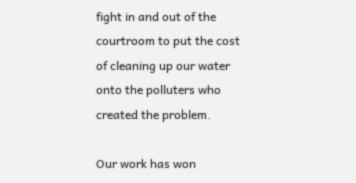fight in and out of the courtroom to put the cost of cleaning up our water onto the polluters who created the problem.

Our work has won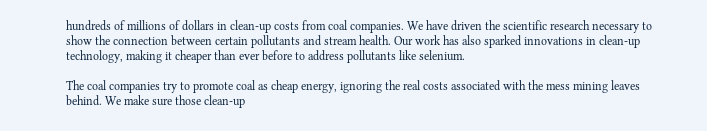hundreds of millions of dollars in clean-up costs from coal companies. We have driven the scientific research necessary to show the connection between certain pollutants and stream health. Our work has also sparked innovations in clean-up technology, making it cheaper than ever before to address pollutants like selenium.

The coal companies try to promote coal as cheap energy, ignoring the real costs associated with the mess mining leaves behind. We make sure those clean-up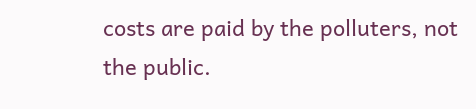costs are paid by the polluters, not the public.